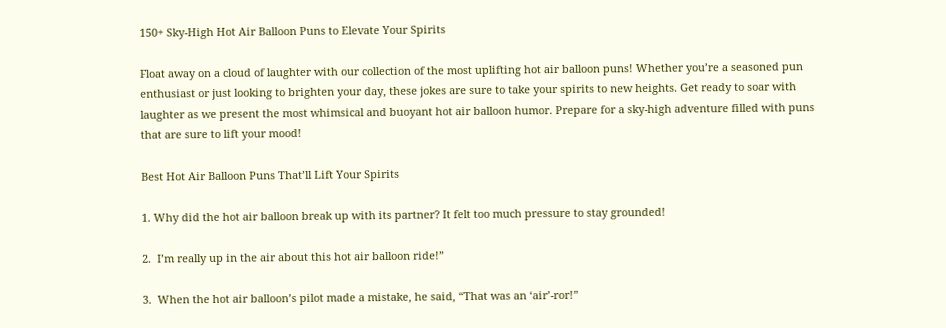150+ Sky-High Hot Air Balloon Puns to Elevate Your Spirits

Float away on a cloud of laughter with our collection of the most uplifting hot air balloon puns! Whether you’re a seasoned pun enthusiast or just looking to brighten your day, these jokes are sure to take your spirits to new heights. Get ready to soar with laughter as we present the most whimsical and buoyant hot air balloon humor. Prepare for a sky-high adventure filled with puns that are sure to lift your mood!

Best Hot Air Balloon Puns That’ll Lift Your Spirits

1. Why did the hot air balloon break up with its partner? It felt too much pressure to stay grounded!

2.  I’m really up in the air about this hot air balloon ride!”

3.  When the hot air balloon’s pilot made a mistake, he said, “That was an ‘air’-ror!”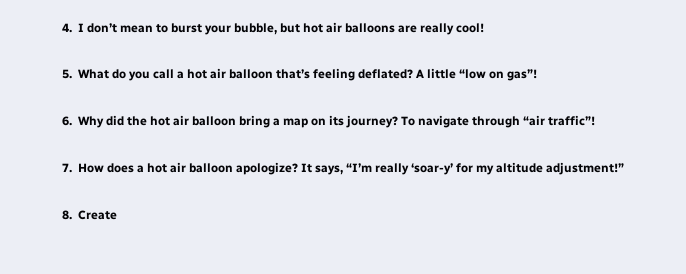4.  I don’t mean to burst your bubble, but hot air balloons are really cool!

5.  What do you call a hot air balloon that’s feeling deflated? A little “low on gas”!

6.  Why did the hot air balloon bring a map on its journey? To navigate through “air traffic”!

7.  How does a hot air balloon apologize? It says, “I’m really ‘soar-y’ for my altitude adjustment!”

8.  Create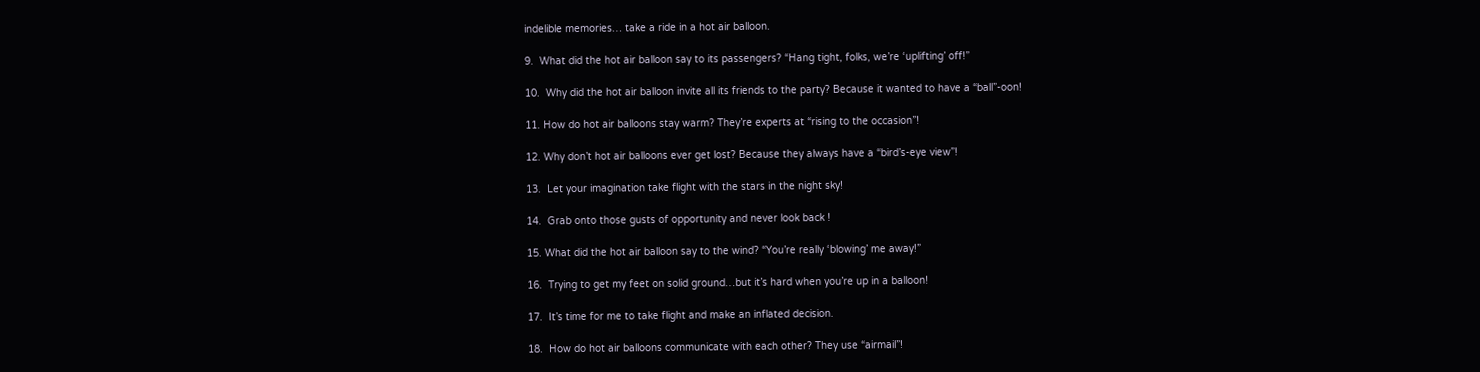indelible memories… take a ride in a hot air balloon.

9.  What did the hot air balloon say to its passengers? “Hang tight, folks, we’re ‘uplifting’ off!”

10.  Why did the hot air balloon invite all its friends to the party? Because it wanted to have a “ball”-oon!

11. How do hot air balloons stay warm? They’re experts at “rising to the occasion”!

12. Why don’t hot air balloons ever get lost? Because they always have a “bird’s-eye view”!

13.  Let your imagination take flight with the stars in the night sky!

14.  Grab onto those gusts of opportunity and never look back !

15. What did the hot air balloon say to the wind? “You’re really ‘blowing’ me away!”

16.  Trying to get my feet on solid ground…but it’s hard when you’re up in a balloon!

17.  It’s time for me to take flight and make an inflated decision.

18.  How do hot air balloons communicate with each other? They use “airmail”!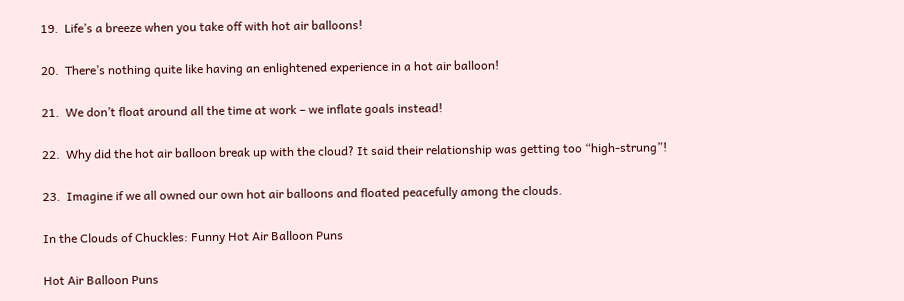19.  Life’s a breeze when you take off with hot air balloons!

20.  There’s nothing quite like having an enlightened experience in a hot air balloon!

21.  We don’t float around all the time at work – we inflate goals instead!

22.  Why did the hot air balloon break up with the cloud? It said their relationship was getting too “high-strung”!

23.  Imagine if we all owned our own hot air balloons and floated peacefully among the clouds.

In the Clouds of Chuckles: Funny Hot Air Balloon Puns

Hot Air Balloon Puns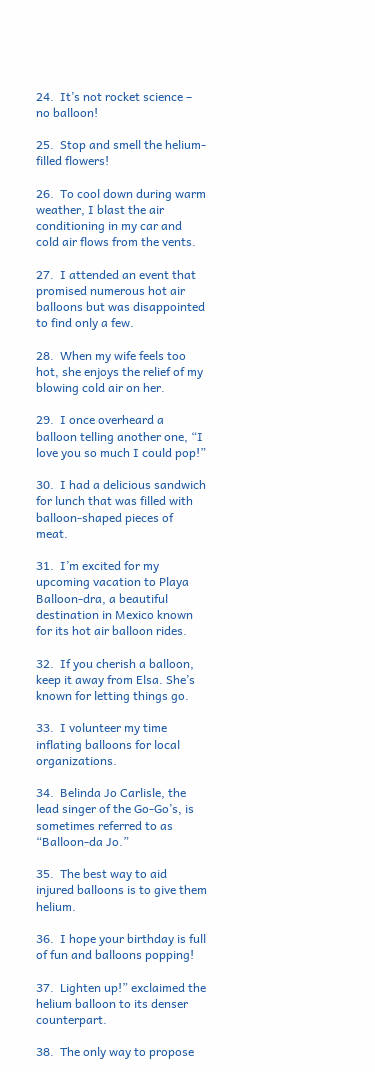24.  It’s not rocket science – no balloon!

25.  Stop and smell the helium-filled flowers!

26.  To cool down during warm weather, I blast the air conditioning in my car and cold air flows from the vents.

27.  I attended an event that promised numerous hot air balloons but was disappointed to find only a few.

28.  When my wife feels too hot, she enjoys the relief of my blowing cold air on her.

29.  I once overheard a balloon telling another one, “I love you so much I could pop!”

30.  I had a delicious sandwich for lunch that was filled with balloon-shaped pieces of meat.

31.  I’m excited for my upcoming vacation to Playa Balloon-dra, a beautiful destination in Mexico known for its hot air balloon rides.

32.  If you cherish a balloon, keep it away from Elsa. She’s known for letting things go.

33.  I volunteer my time inflating balloons for local organizations.

34.  Belinda Jo Carlisle, the lead singer of the Go-Go’s, is sometimes referred to as “Balloon-da Jo.”

35.  The best way to aid injured balloons is to give them helium.

36.  I hope your birthday is full of fun and balloons popping!

37.  Lighten up!” exclaimed the helium balloon to its denser counterpart.

38.  The only way to propose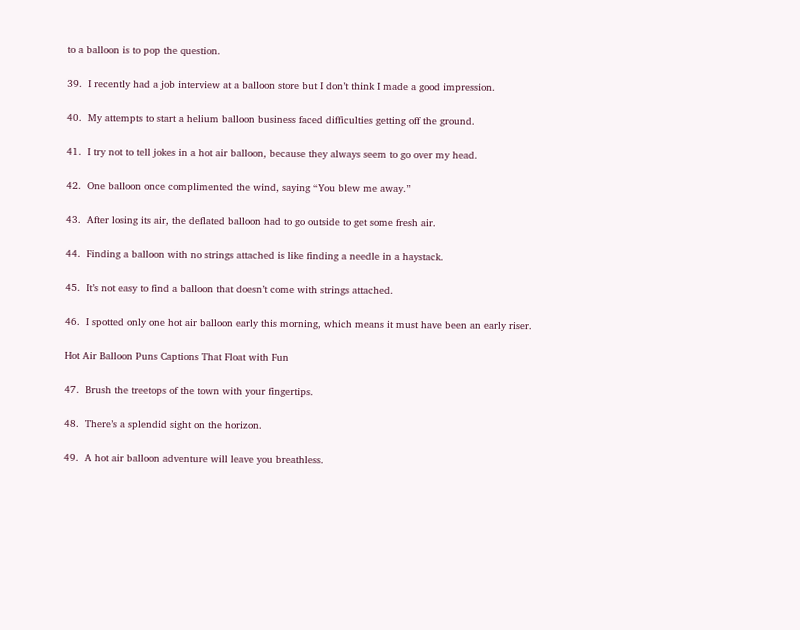to a balloon is to pop the question.

39.  I recently had a job interview at a balloon store but I don’t think I made a good impression.

40.  My attempts to start a helium balloon business faced difficulties getting off the ground.

41.  I try not to tell jokes in a hot air balloon, because they always seem to go over my head.

42.  One balloon once complimented the wind, saying “You blew me away.”

43.  After losing its air, the deflated balloon had to go outside to get some fresh air.

44.  Finding a balloon with no strings attached is like finding a needle in a haystack.

45.  It’s not easy to find a balloon that doesn’t come with strings attached.

46.  I spotted only one hot air balloon early this morning, which means it must have been an early riser.

Hot Air Balloon Puns Captions That Float with Fun

47.  Brush the treetops of the town with your fingertips.

48.  There’s a splendid sight on the horizon.

49.  A hot air balloon adventure will leave you breathless.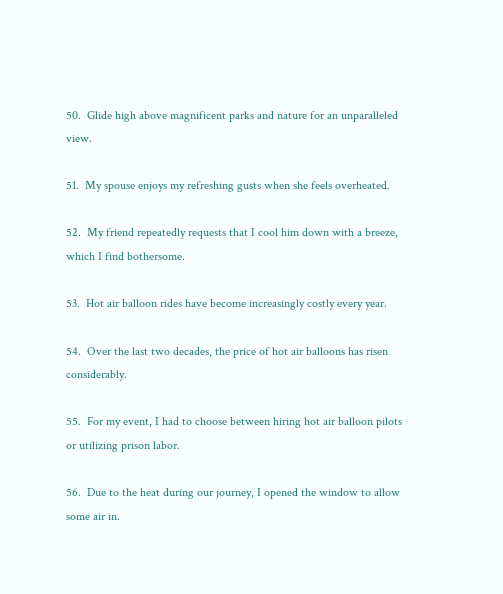50.  Glide high above magnificent parks and nature for an unparalleled view.

51.  My spouse enjoys my refreshing gusts when she feels overheated.

52.  My friend repeatedly requests that I cool him down with a breeze, which I find bothersome.

53.  Hot air balloon rides have become increasingly costly every year.

54.  Over the last two decades, the price of hot air balloons has risen considerably.

55.  For my event, I had to choose between hiring hot air balloon pilots or utilizing prison labor.

56.  Due to the heat during our journey, I opened the window to allow some air in.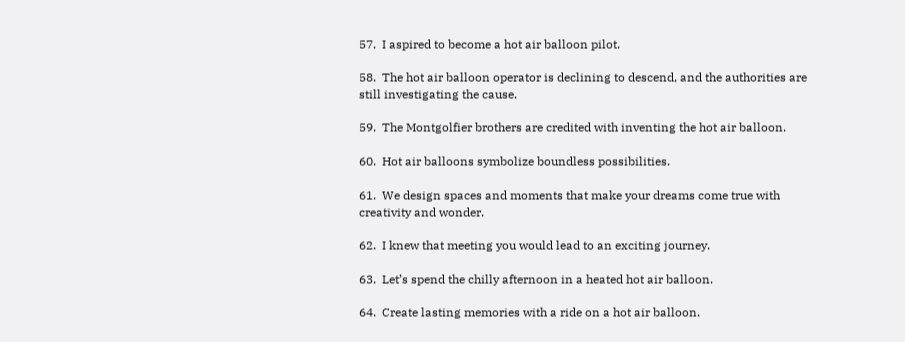57.  I aspired to become a hot air balloon pilot.

58.  The hot air balloon operator is declining to descend, and the authorities are still investigating the cause.

59.  The Montgolfier brothers are credited with inventing the hot air balloon.

60.  Hot air balloons symbolize boundless possibilities.

61.  We design spaces and moments that make your dreams come true with creativity and wonder.

62.  I knew that meeting you would lead to an exciting journey.

63.  Let’s spend the chilly afternoon in a heated hot air balloon.

64.  Create lasting memories with a ride on a hot air balloon.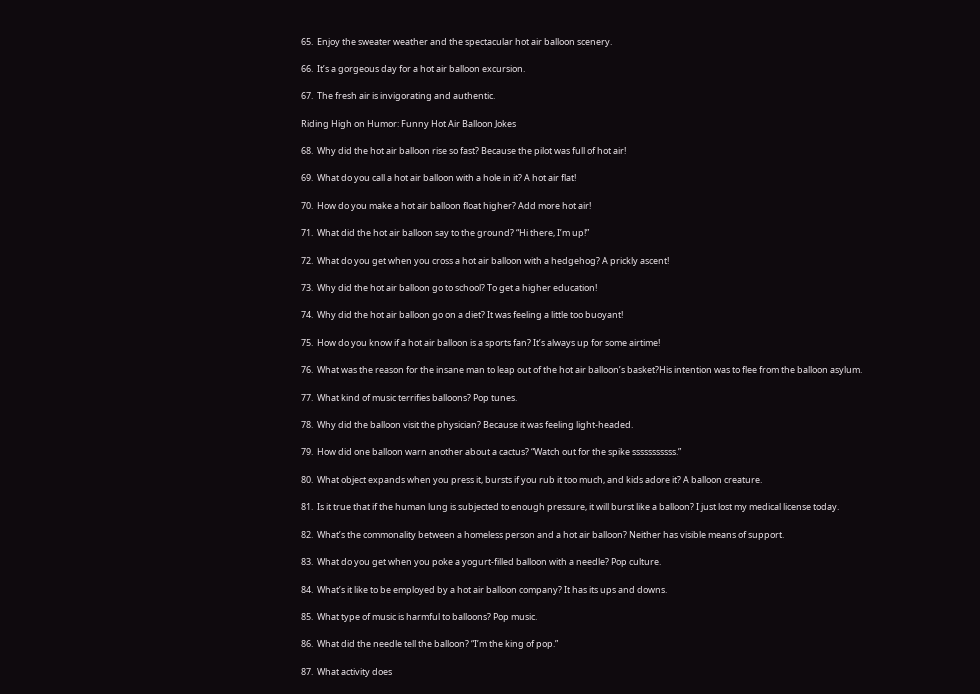65.  Enjoy the sweater weather and the spectacular hot air balloon scenery.

66.  It’s a gorgeous day for a hot air balloon excursion.

67.  The fresh air is invigorating and authentic.

Riding High on Humor: Funny Hot Air Balloon Jokes

68.  Why did the hot air balloon rise so fast? Because the pilot was full of hot air!

69.  What do you call a hot air balloon with a hole in it? A hot air flat!

70.  How do you make a hot air balloon float higher? Add more hot air!

71.  What did the hot air balloon say to the ground? “Hi there, I’m up!”

72.  What do you get when you cross a hot air balloon with a hedgehog? A prickly ascent!

73.  Why did the hot air balloon go to school? To get a higher education!

74.  Why did the hot air balloon go on a diet? It was feeling a little too buoyant!

75.  How do you know if a hot air balloon is a sports fan? It’s always up for some airtime!

76.  What was the reason for the insane man to leap out of the hot air balloon’s basket?His intention was to flee from the balloon asylum.

77.  What kind of music terrifies balloons? Pop tunes.

78.  Why did the balloon visit the physician? Because it was feeling light-headed.

79.  How did one balloon warn another about a cactus? “Watch out for the spike sssssssssss.”

80.  What object expands when you press it, bursts if you rub it too much, and kids adore it? A balloon creature.

81.  Is it true that if the human lung is subjected to enough pressure, it will burst like a balloon? I just lost my medical license today.

82.  What’s the commonality between a homeless person and a hot air balloon? Neither has visible means of support.

83.  What do you get when you poke a yogurt-filled balloon with a needle? Pop culture.

84.  What’s it like to be employed by a hot air balloon company? It has its ups and downs.

85.  What type of music is harmful to balloons? Pop music.

86.  What did the needle tell the balloon? “I’m the king of pop.”

87.  What activity does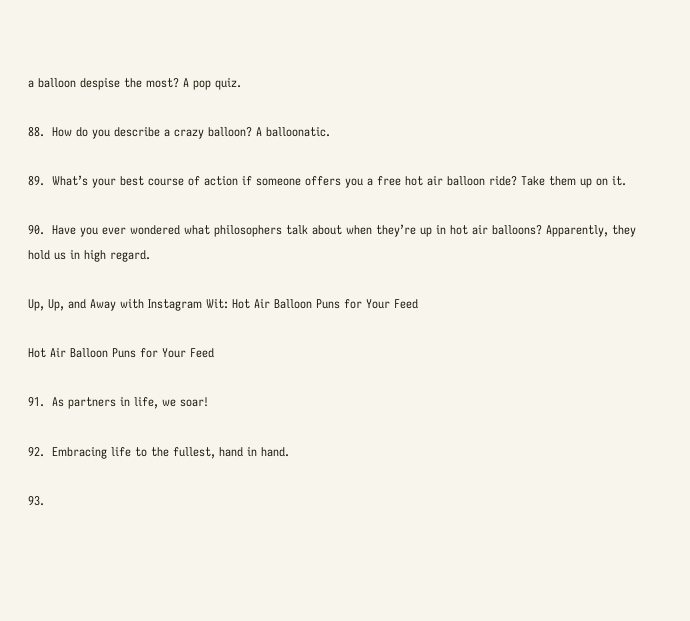a balloon despise the most? A pop quiz.

88.  How do you describe a crazy balloon? A balloonatic.

89.  What’s your best course of action if someone offers you a free hot air balloon ride? Take them up on it.

90.  Have you ever wondered what philosophers talk about when they’re up in hot air balloons? Apparently, they hold us in high regard.

Up, Up, and Away with Instagram Wit: Hot Air Balloon Puns for Your Feed

Hot Air Balloon Puns for Your Feed

91.  As partners in life, we soar!

92.  Embracing life to the fullest, hand in hand.

93.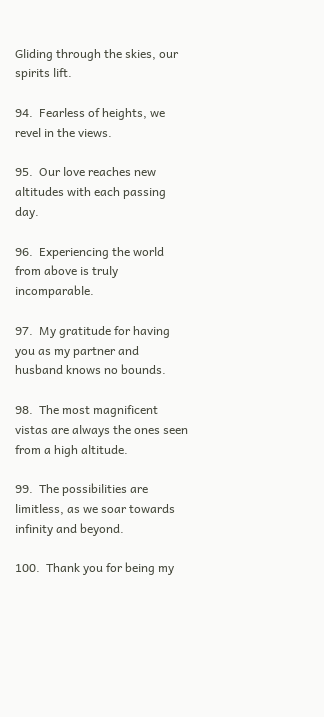Gliding through the skies, our spirits lift.

94.  Fearless of heights, we revel in the views.

95.  Our love reaches new altitudes with each passing day.

96.  Experiencing the world from above is truly incomparable.

97.  My gratitude for having you as my partner and husband knows no bounds.

98.  The most magnificent vistas are always the ones seen from a high altitude.

99.  The possibilities are limitless, as we soar towards infinity and beyond.

100.  Thank you for being my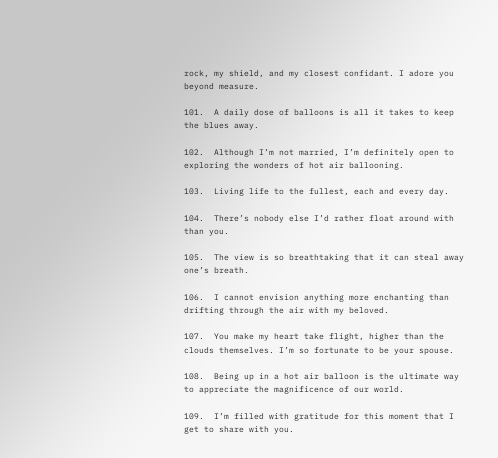rock, my shield, and my closest confidant. I adore you beyond measure.

101.  A daily dose of balloons is all it takes to keep the blues away.

102.  Although I’m not married, I’m definitely open to exploring the wonders of hot air ballooning.

103.  Living life to the fullest, each and every day.

104.  There’s nobody else I’d rather float around with than you.

105.  The view is so breathtaking that it can steal away one’s breath.

106.  I cannot envision anything more enchanting than drifting through the air with my beloved.

107.  You make my heart take flight, higher than the clouds themselves. I’m so fortunate to be your spouse.

108.  Being up in a hot air balloon is the ultimate way to appreciate the magnificence of our world.

109.  I’m filled with gratitude for this moment that I get to share with you.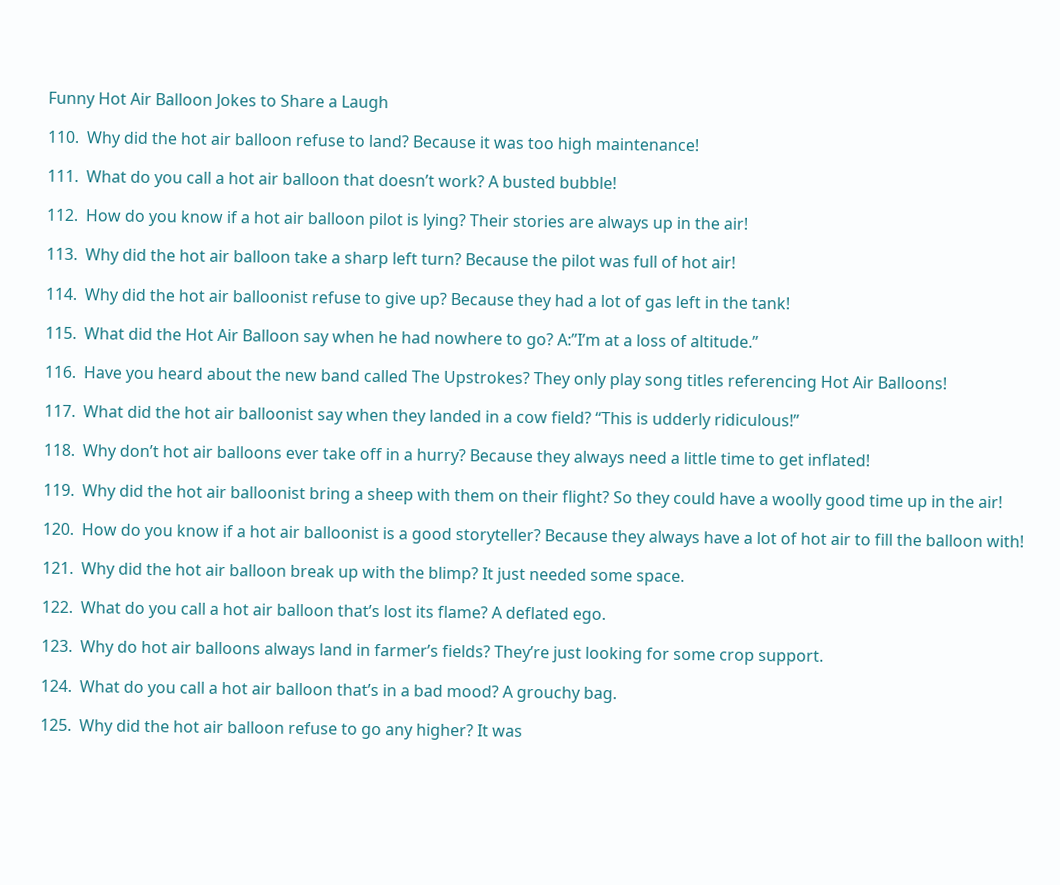Funny Hot Air Balloon Jokes to Share a Laugh

110.  Why did the hot air balloon refuse to land? Because it was too high maintenance!

111.  What do you call a hot air balloon that doesn’t work? A busted bubble!

112.  How do you know if a hot air balloon pilot is lying? Their stories are always up in the air!

113.  Why did the hot air balloon take a sharp left turn? Because the pilot was full of hot air!

114.  Why did the hot air balloonist refuse to give up? Because they had a lot of gas left in the tank!

115.  What did the Hot Air Balloon say when he had nowhere to go? A:”I’m at a loss of altitude.”

116.  Have you heard about the new band called The Upstrokes? They only play song titles referencing Hot Air Balloons!

117.  What did the hot air balloonist say when they landed in a cow field? “This is udderly ridiculous!”

118.  Why don’t hot air balloons ever take off in a hurry? Because they always need a little time to get inflated!

119.  Why did the hot air balloonist bring a sheep with them on their flight? So they could have a woolly good time up in the air!

120.  How do you know if a hot air balloonist is a good storyteller? Because they always have a lot of hot air to fill the balloon with!

121.  Why did the hot air balloon break up with the blimp? It just needed some space.

122.  What do you call a hot air balloon that’s lost its flame? A deflated ego.

123.  Why do hot air balloons always land in farmer’s fields? They’re just looking for some crop support.

124.  What do you call a hot air balloon that’s in a bad mood? A grouchy bag.

125.  Why did the hot air balloon refuse to go any higher? It was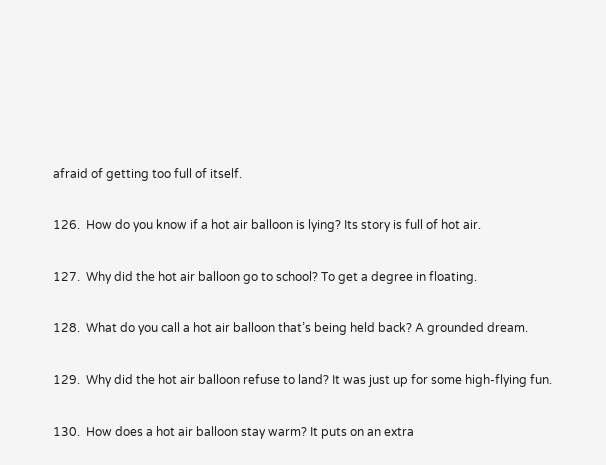afraid of getting too full of itself.

126.  How do you know if a hot air balloon is lying? Its story is full of hot air.

127.  Why did the hot air balloon go to school? To get a degree in floating.

128.  What do you call a hot air balloon that’s being held back? A grounded dream.

129.  Why did the hot air balloon refuse to land? It was just up for some high-flying fun.

130.  How does a hot air balloon stay warm? It puts on an extra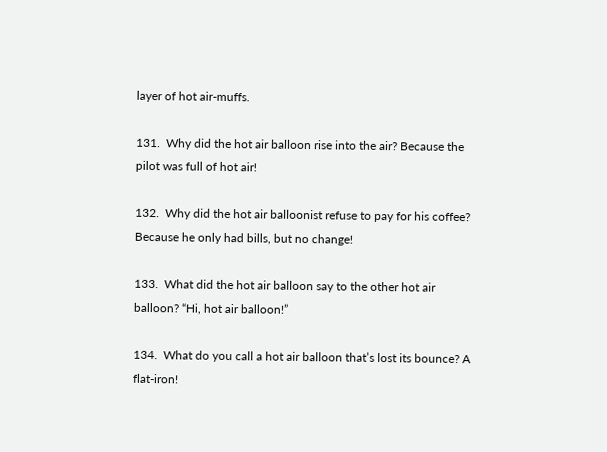layer of hot air-muffs.

131.  Why did the hot air balloon rise into the air? Because the pilot was full of hot air!

132.  Why did the hot air balloonist refuse to pay for his coffee? Because he only had bills, but no change!

133.  What did the hot air balloon say to the other hot air balloon? “Hi, hot air balloon!”

134.  What do you call a hot air balloon that’s lost its bounce? A flat-iron!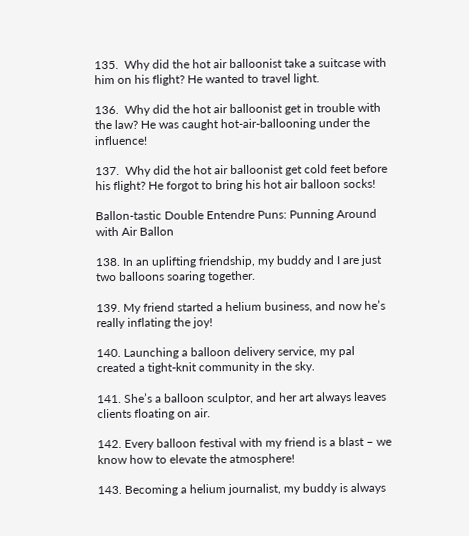135.  Why did the hot air balloonist take a suitcase with him on his flight? He wanted to travel light.

136.  Why did the hot air balloonist get in trouble with the law? He was caught hot-air-ballooning under the influence!

137.  Why did the hot air balloonist get cold feet before his flight? He forgot to bring his hot air balloon socks!

Ballon-tastic Double Entendre Puns: Punning Around with Air Ballon

138. In an uplifting friendship, my buddy and I are just two balloons soaring together.

139. My friend started a helium business, and now he’s really inflating the joy!

140. Launching a balloon delivery service, my pal created a tight-knit community in the sky.

141. She’s a balloon sculptor, and her art always leaves clients floating on air.

142. Every balloon festival with my friend is a blast – we know how to elevate the atmosphere!

143. Becoming a helium journalist, my buddy is always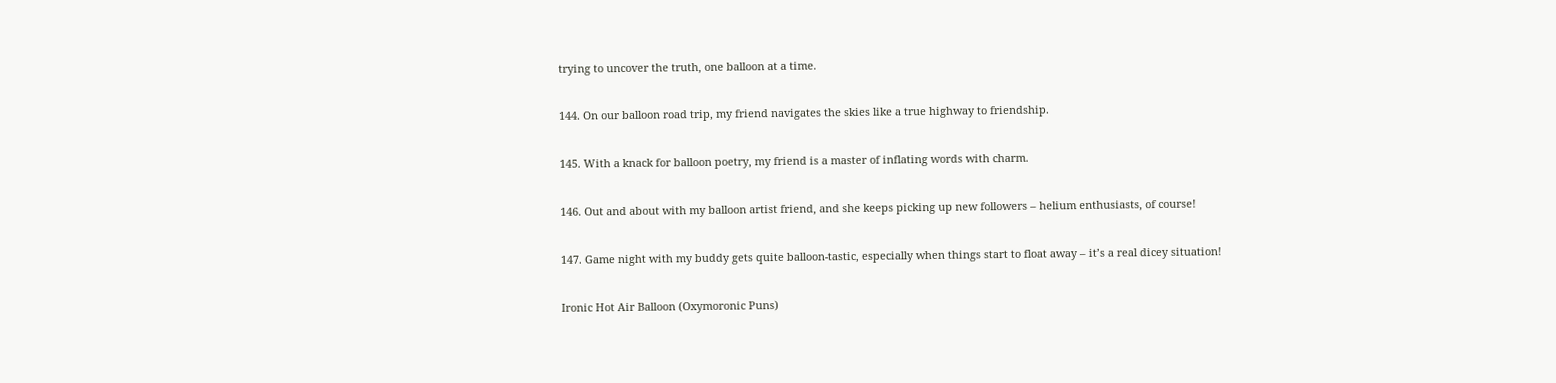trying to uncover the truth, one balloon at a time.

144. On our balloon road trip, my friend navigates the skies like a true highway to friendship.

145. With a knack for balloon poetry, my friend is a master of inflating words with charm.

146. Out and about with my balloon artist friend, and she keeps picking up new followers – helium enthusiasts, of course!

147. Game night with my buddy gets quite balloon-tastic, especially when things start to float away – it’s a real dicey situation!

Ironic Hot Air Balloon (Oxymoronic Puns)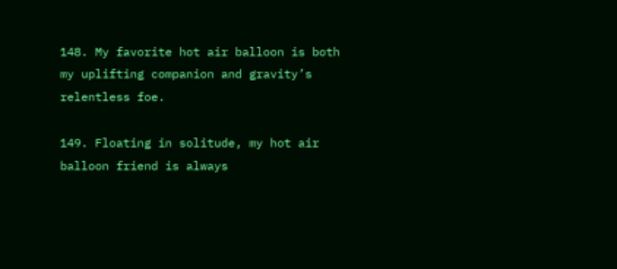148. My favorite hot air balloon is both my uplifting companion and gravity’s relentless foe.

149. Floating in solitude, my hot air balloon friend is always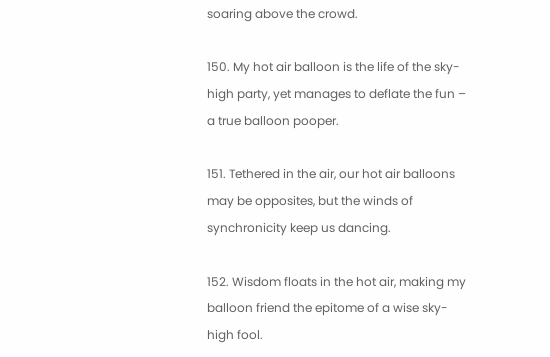soaring above the crowd.

150. My hot air balloon is the life of the sky-high party, yet manages to deflate the fun – a true balloon pooper.

151. Tethered in the air, our hot air balloons may be opposites, but the winds of synchronicity keep us dancing.

152. Wisdom floats in the hot air, making my balloon friend the epitome of a wise sky-high fool.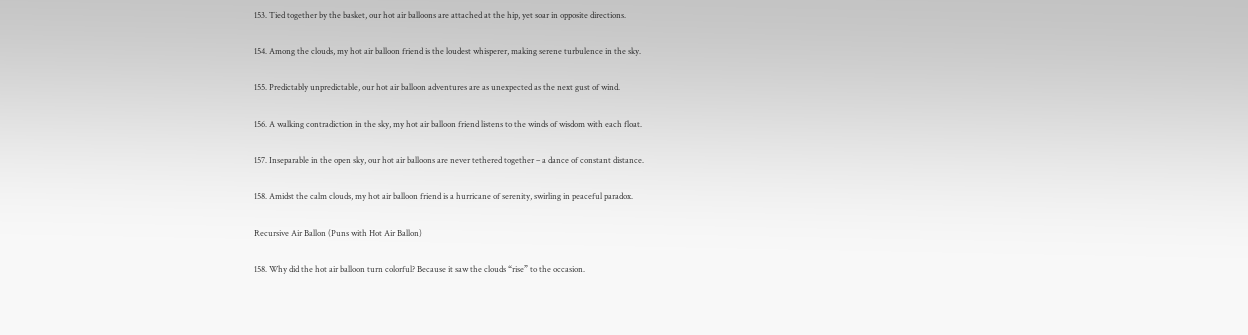153. Tied together by the basket, our hot air balloons are attached at the hip, yet soar in opposite directions.

154. Among the clouds, my hot air balloon friend is the loudest whisperer, making serene turbulence in the sky.

155. Predictably unpredictable, our hot air balloon adventures are as unexpected as the next gust of wind.

156. A walking contradiction in the sky, my hot air balloon friend listens to the winds of wisdom with each float.

157. Inseparable in the open sky, our hot air balloons are never tethered together – a dance of constant distance.

158. Amidst the calm clouds, my hot air balloon friend is a hurricane of serenity, swirling in peaceful paradox.

Recursive Air Ballon (Puns with Hot Air Ballon)

158. Why did the hot air balloon turn colorful? Because it saw the clouds “rise” to the occasion.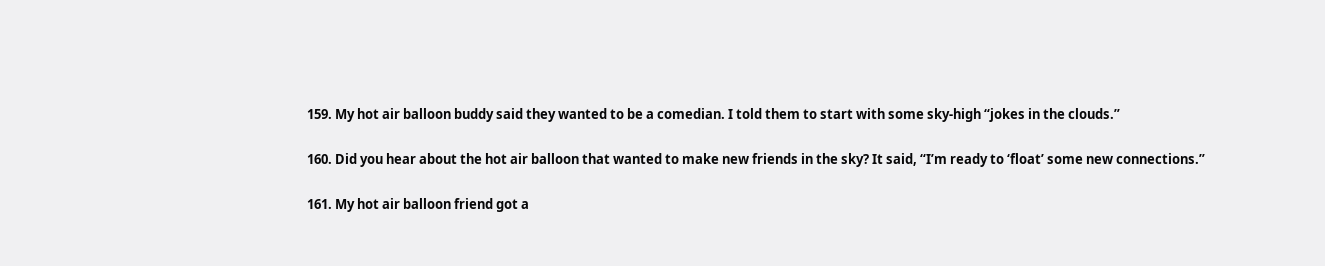159. My hot air balloon buddy said they wanted to be a comedian. I told them to start with some sky-high “jokes in the clouds.”

160. Did you hear about the hot air balloon that wanted to make new friends in the sky? It said, “I’m ready to ‘float’ some new connections.”

161. My hot air balloon friend got a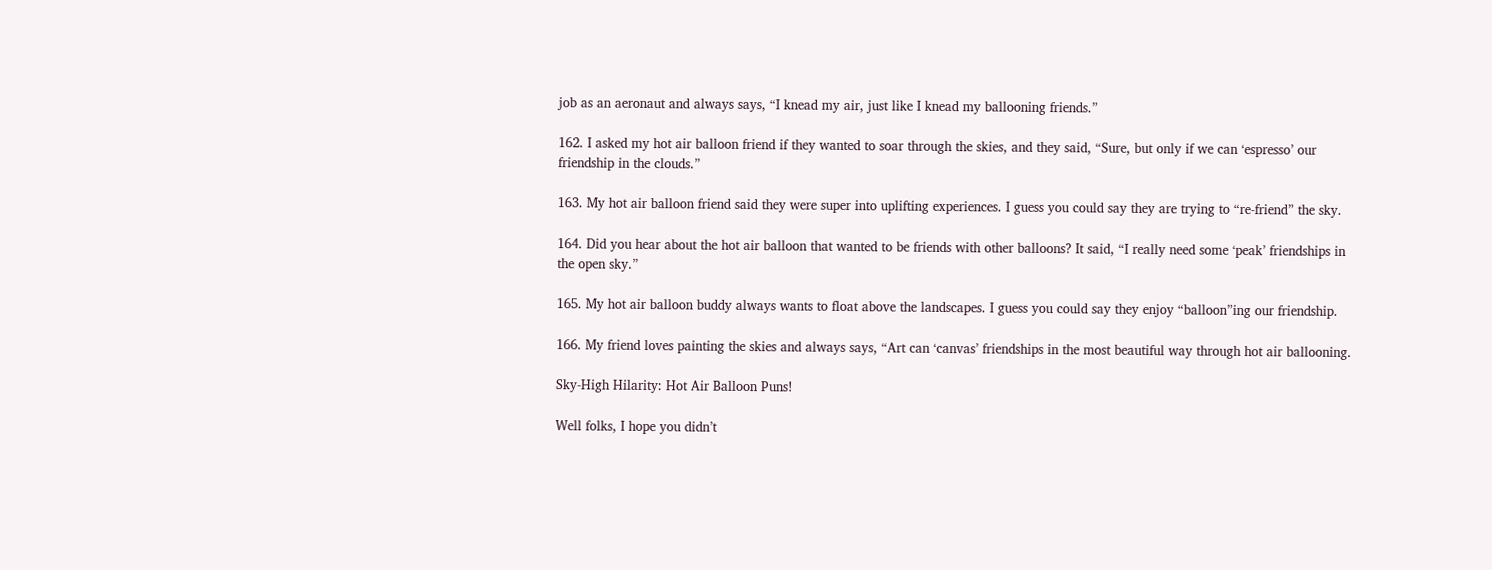job as an aeronaut and always says, “I knead my air, just like I knead my ballooning friends.”

162. I asked my hot air balloon friend if they wanted to soar through the skies, and they said, “Sure, but only if we can ‘espresso’ our friendship in the clouds.”

163. My hot air balloon friend said they were super into uplifting experiences. I guess you could say they are trying to “re-friend” the sky.

164. Did you hear about the hot air balloon that wanted to be friends with other balloons? It said, “I really need some ‘peak’ friendships in the open sky.”

165. My hot air balloon buddy always wants to float above the landscapes. I guess you could say they enjoy “balloon”ing our friendship.

166. My friend loves painting the skies and always says, “Art can ‘canvas’ friendships in the most beautiful way through hot air ballooning.

Sky-High Hilarity: Hot Air Balloon Puns!

Well folks, I hope you didn’t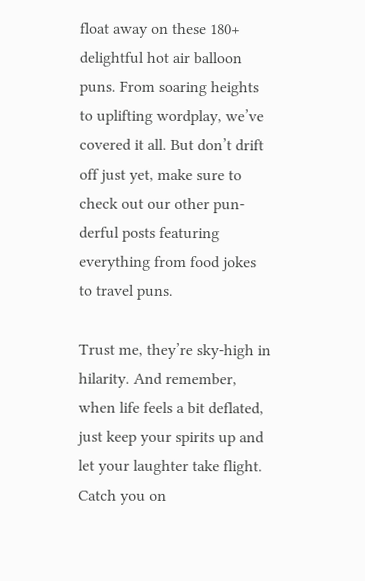float away on these 180+ delightful hot air balloon puns. From soaring heights to uplifting wordplay, we’ve covered it all. But don’t drift off just yet, make sure to check out our other pun-derful posts featuring everything from food jokes to travel puns.

Trust me, they’re sky-high in hilarity. And remember, when life feels a bit deflated, just keep your spirits up and let your laughter take flight. Catch you on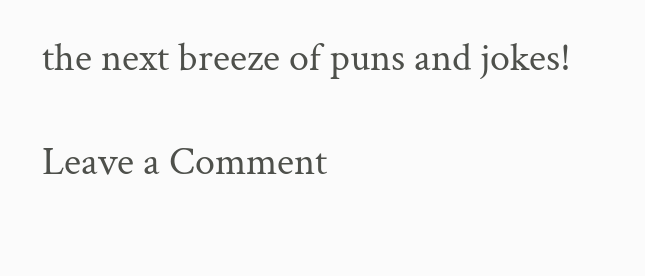the next breeze of puns and jokes!

Leave a Comment